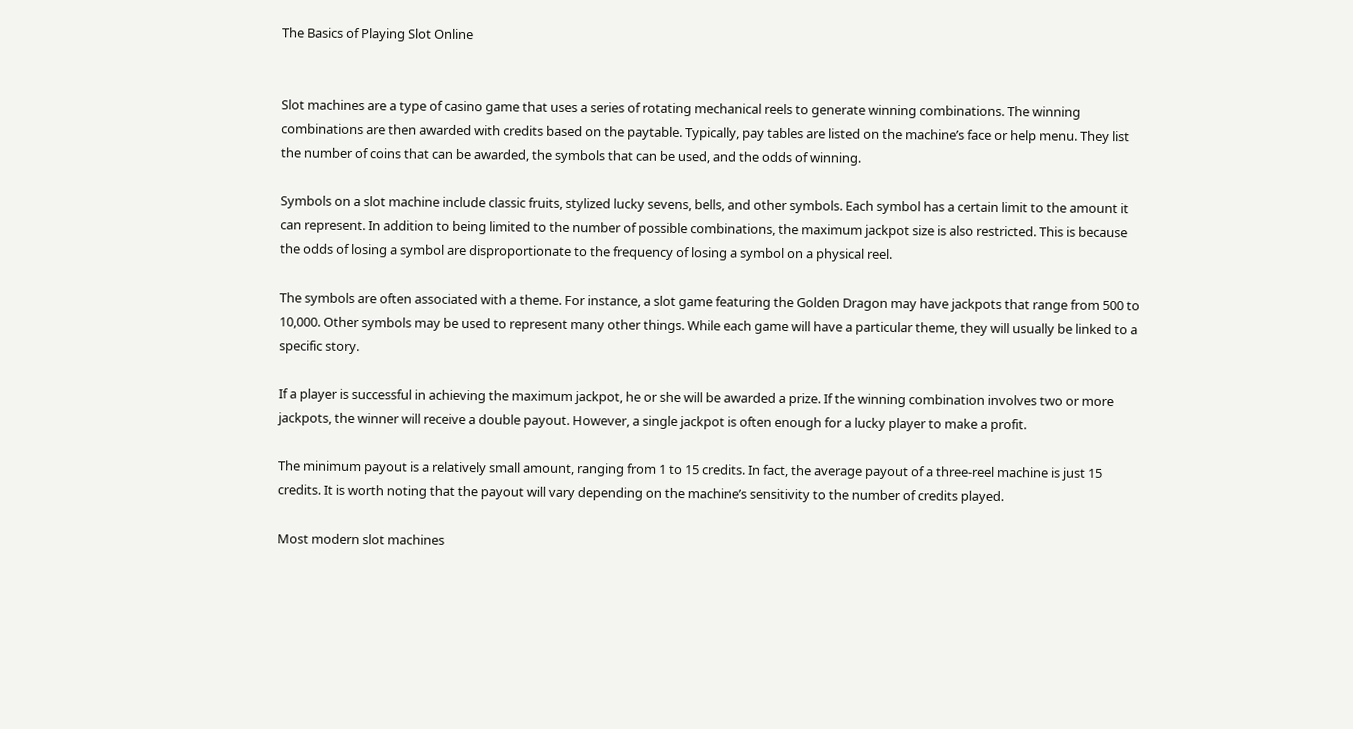The Basics of Playing Slot Online


Slot machines are a type of casino game that uses a series of rotating mechanical reels to generate winning combinations. The winning combinations are then awarded with credits based on the paytable. Typically, pay tables are listed on the machine’s face or help menu. They list the number of coins that can be awarded, the symbols that can be used, and the odds of winning.

Symbols on a slot machine include classic fruits, stylized lucky sevens, bells, and other symbols. Each symbol has a certain limit to the amount it can represent. In addition to being limited to the number of possible combinations, the maximum jackpot size is also restricted. This is because the odds of losing a symbol are disproportionate to the frequency of losing a symbol on a physical reel.

The symbols are often associated with a theme. For instance, a slot game featuring the Golden Dragon may have jackpots that range from 500 to 10,000. Other symbols may be used to represent many other things. While each game will have a particular theme, they will usually be linked to a specific story.

If a player is successful in achieving the maximum jackpot, he or she will be awarded a prize. If the winning combination involves two or more jackpots, the winner will receive a double payout. However, a single jackpot is often enough for a lucky player to make a profit.

The minimum payout is a relatively small amount, ranging from 1 to 15 credits. In fact, the average payout of a three-reel machine is just 15 credits. It is worth noting that the payout will vary depending on the machine’s sensitivity to the number of credits played.

Most modern slot machines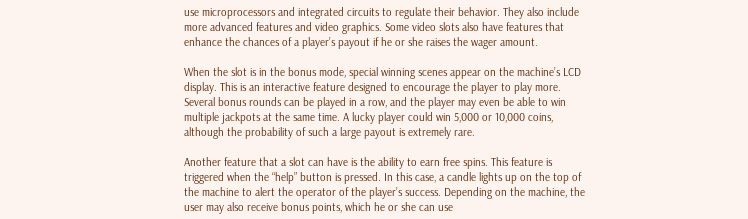use microprocessors and integrated circuits to regulate their behavior. They also include more advanced features and video graphics. Some video slots also have features that enhance the chances of a player’s payout if he or she raises the wager amount.

When the slot is in the bonus mode, special winning scenes appear on the machine’s LCD display. This is an interactive feature designed to encourage the player to play more. Several bonus rounds can be played in a row, and the player may even be able to win multiple jackpots at the same time. A lucky player could win 5,000 or 10,000 coins, although the probability of such a large payout is extremely rare.

Another feature that a slot can have is the ability to earn free spins. This feature is triggered when the “help” button is pressed. In this case, a candle lights up on the top of the machine to alert the operator of the player’s success. Depending on the machine, the user may also receive bonus points, which he or she can use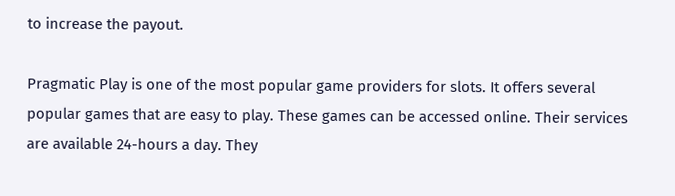to increase the payout.

Pragmatic Play is one of the most popular game providers for slots. It offers several popular games that are easy to play. These games can be accessed online. Their services are available 24-hours a day. They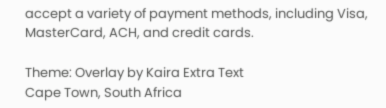accept a variety of payment methods, including Visa, MasterCard, ACH, and credit cards.

Theme: Overlay by Kaira Extra Text
Cape Town, South Africa